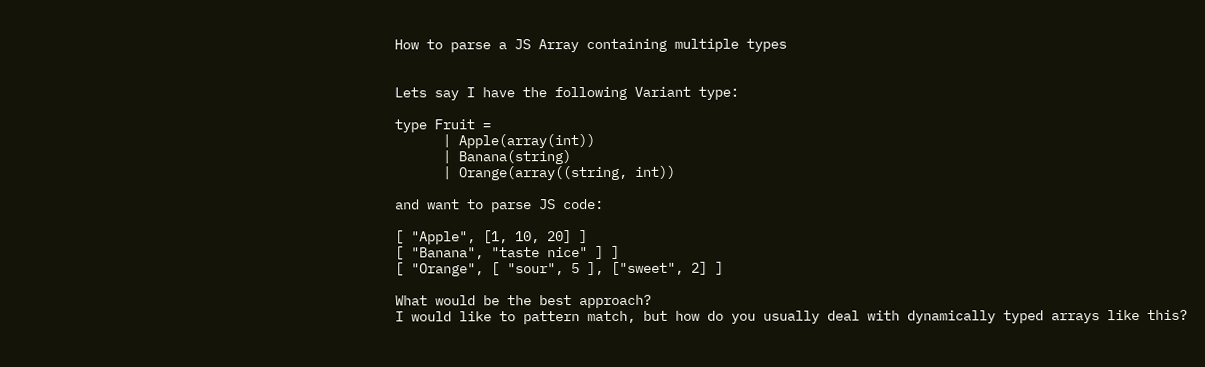How to parse a JS Array containing multiple types


Lets say I have the following Variant type:

type Fruit =
      | Apple(array(int))
      | Banana(string)
      | Orange(array((string, int))

and want to parse JS code:

[ "Apple", [1, 10, 20] ]
[ "Banana", "taste nice" ] ]
[ "Orange", [ "sour", 5 ], ["sweet", 2] ]

What would be the best approach?
I would like to pattern match, but how do you usually deal with dynamically typed arrays like this?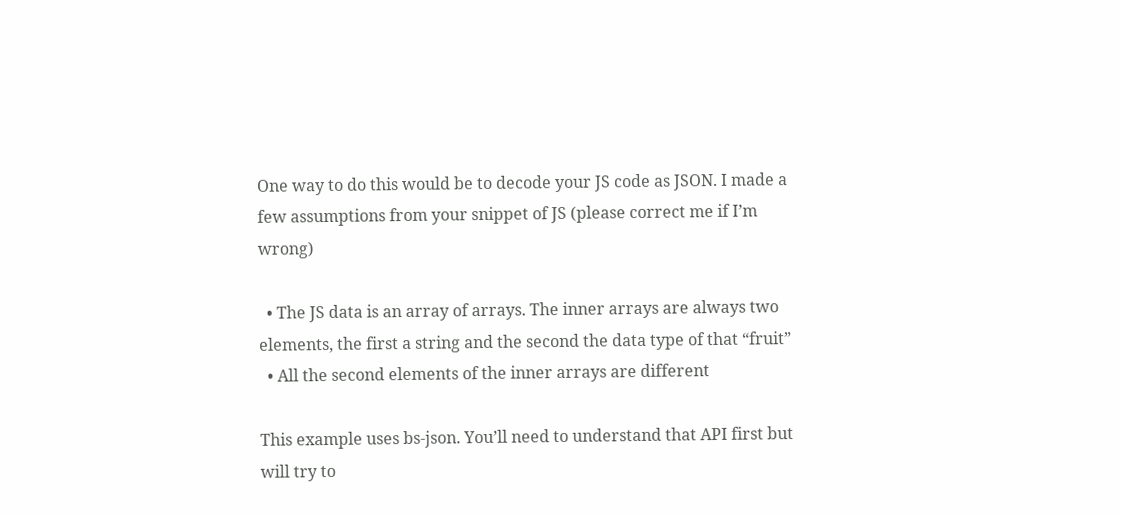One way to do this would be to decode your JS code as JSON. I made a few assumptions from your snippet of JS (please correct me if I’m wrong)

  • The JS data is an array of arrays. The inner arrays are always two elements, the first a string and the second the data type of that “fruit”
  • All the second elements of the inner arrays are different

This example uses bs-json. You’ll need to understand that API first but will try to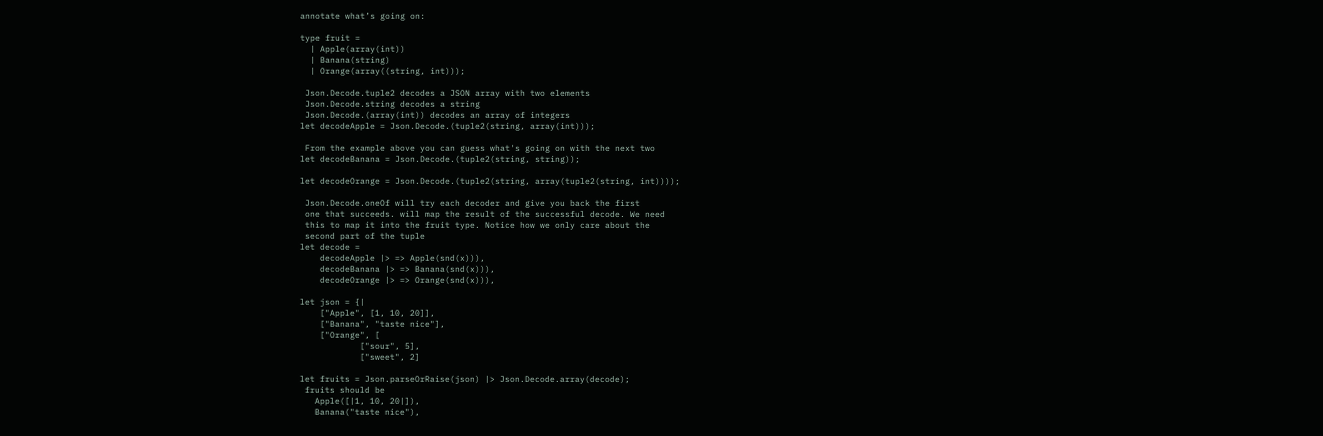annotate what’s going on:

type fruit =
  | Apple(array(int))
  | Banana(string)
  | Orange(array((string, int)));

 Json.Decode.tuple2 decodes a JSON array with two elements
 Json.Decode.string decodes a string
 Json.Decode.(array(int)) decodes an array of integers
let decodeApple = Json.Decode.(tuple2(string, array(int)));

 From the example above you can guess what's going on with the next two
let decodeBanana = Json.Decode.(tuple2(string, string));

let decodeOrange = Json.Decode.(tuple2(string, array(tuple2(string, int))));

 Json.Decode.oneOf will try each decoder and give you back the first
 one that succeeds. will map the result of the successful decode. We need
 this to map it into the fruit type. Notice how we only care about the
 second part of the tuple
let decode =
    decodeApple |> => Apple(snd(x))),
    decodeBanana |> => Banana(snd(x))),
    decodeOrange |> => Orange(snd(x))),

let json = {|
    ["Apple", [1, 10, 20]],
    ["Banana", "taste nice"],
    ["Orange", [
            ["sour", 5],
            ["sweet", 2]

let fruits = Json.parseOrRaise(json) |> Json.Decode.array(decode);
 fruits should be
   Apple([|1, 10, 20|]),
   Banana("taste nice"),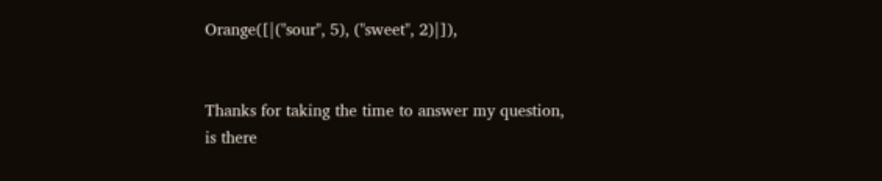Orange([|("sour", 5), ("sweet", 2)|]),


Thanks for taking the time to answer my question,
is there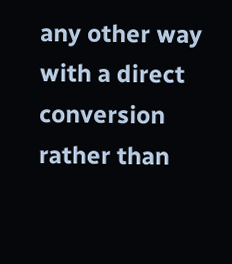any other way with a direct conversion rather than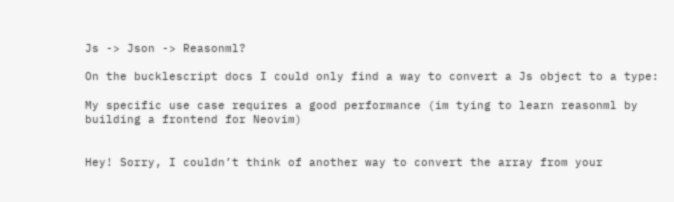Js -> Json -> Reasonml?

On the bucklescript docs I could only find a way to convert a Js object to a type:

My specific use case requires a good performance (im tying to learn reasonml by building a frontend for Neovim)


Hey! Sorry, I couldn’t think of another way to convert the array from your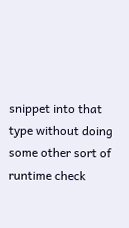snippet into that type without doing some other sort of runtime check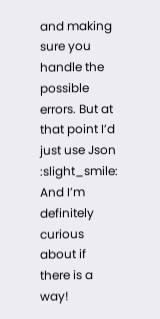and making sure you handle the possible errors. But at that point I’d just use Json :slight_smile: And I’m definitely curious about if there is a way!